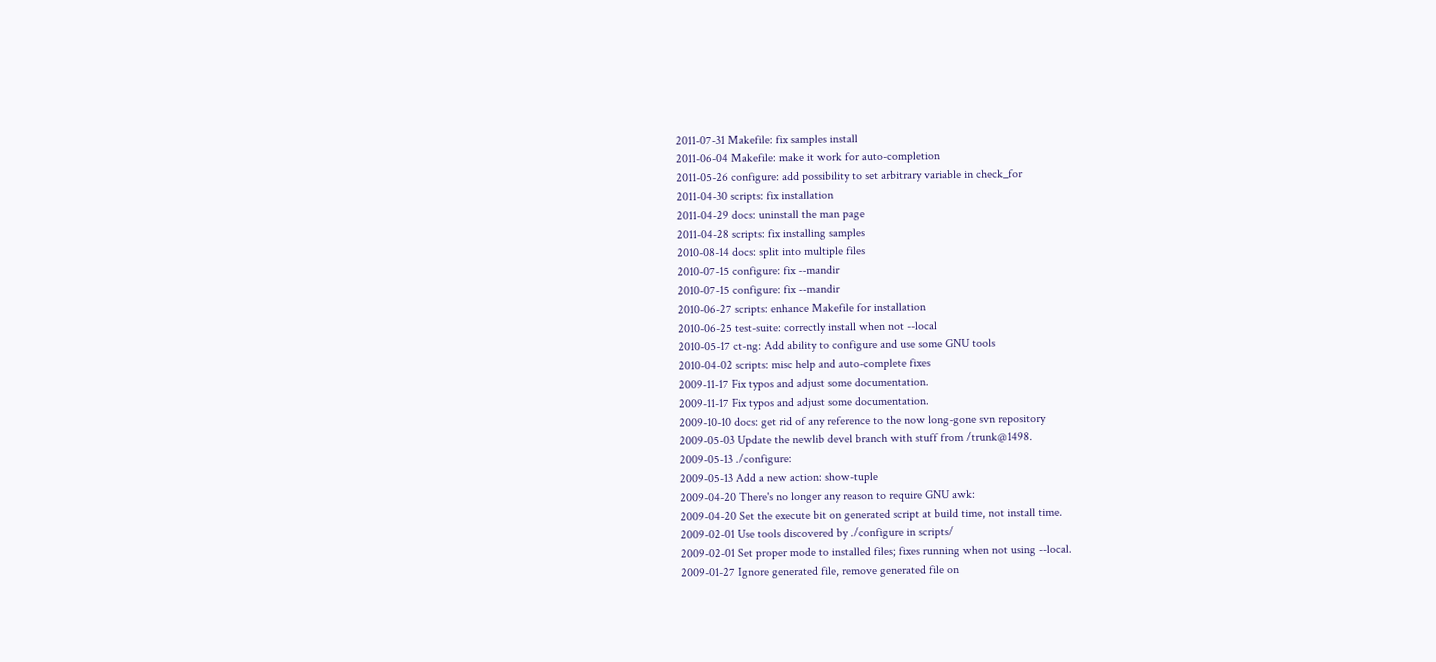2011-07-31 Makefile: fix samples install
2011-06-04 Makefile: make it work for auto-completion
2011-05-26 configure: add possibility to set arbitrary variable in check_for
2011-04-30 scripts: fix installation
2011-04-29 docs: uninstall the man page
2011-04-28 scripts: fix installing samples
2010-08-14 docs: split into multiple files
2010-07-15 configure: fix --mandir
2010-07-15 configure: fix --mandir
2010-06-27 scripts: enhance Makefile for installation
2010-06-25 test-suite: correctly install when not --local
2010-05-17 ct-ng: Add ability to configure and use some GNU tools
2010-04-02 scripts: misc help and auto-complete fixes
2009-11-17 Fix typos and adjust some documentation.
2009-11-17 Fix typos and adjust some documentation.
2009-10-10 docs: get rid of any reference to the now long-gone svn repository
2009-05-03 Update the newlib devel branch with stuff from /trunk@1498.
2009-05-13 ./configure:
2009-05-13 Add a new action: show-tuple
2009-04-20 There's no longer any reason to require GNU awk:
2009-04-20 Set the execute bit on generated script at build time, not install time.
2009-02-01 Use tools discovered by ./configure in scripts/
2009-02-01 Set proper mode to installed files; fixes running when not using --local.
2009-01-27 Ignore generated file, remove generated file on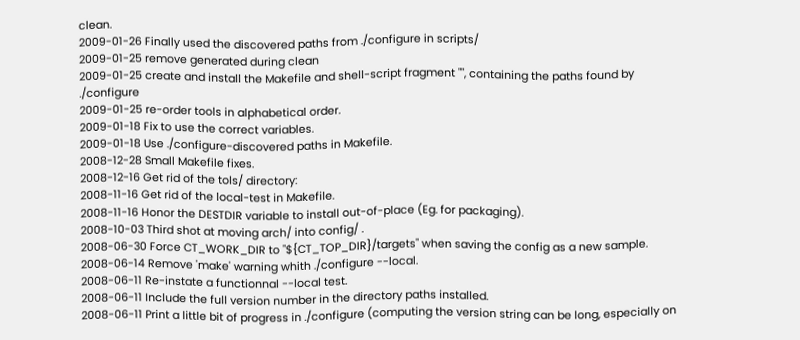clean.
2009-01-26 Finally used the discovered paths from ./configure in scripts/
2009-01-25 remove generated during clean
2009-01-25 create and install the Makefile and shell-script fragment "", containing the paths found by ./configure
2009-01-25 re-order tools in alphabetical order.
2009-01-18 Fix to use the correct variables.
2009-01-18 Use ./configure-discovered paths in Makefile.
2008-12-28 Small Makefile fixes.
2008-12-16 Get rid of the tols/ directory:
2008-11-16 Get rid of the local-test in Makefile.
2008-11-16 Honor the DESTDIR variable to install out-of-place (Eg. for packaging).
2008-10-03 Third shot at moving arch/ into config/ .
2008-06-30 Force CT_WORK_DIR to "${CT_TOP_DIR}/targets" when saving the config as a new sample.
2008-06-14 Remove 'make' warning whith ./configure --local.
2008-06-11 Re-instate a functionnal --local test.
2008-06-11 Include the full version number in the directory paths installed.
2008-06-11 Print a little bit of progress in ./configure (computing the version string can be long, especially on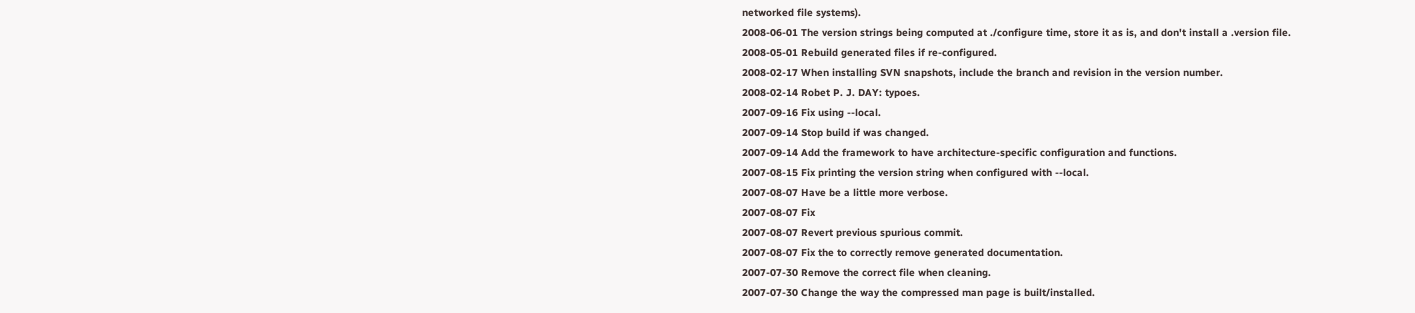networked file systems).
2008-06-01 The version strings being computed at ./configure time, store it as is, and don't install a .version file.
2008-05-01 Rebuild generated files if re-configured.
2008-02-17 When installing SVN snapshots, include the branch and revision in the version number.
2008-02-14 Robet P. J. DAY: typoes.
2007-09-16 Fix using --local.
2007-09-14 Stop build if was changed.
2007-09-14 Add the framework to have architecture-specific configuration and functions.
2007-08-15 Fix printing the version string when configured with --local.
2007-08-07 Have be a little more verbose.
2007-08-07 Fix
2007-08-07 Revert previous spurious commit.
2007-08-07 Fix the to correctly remove generated documentation.
2007-07-30 Remove the correct file when cleaning.
2007-07-30 Change the way the compressed man page is built/installed.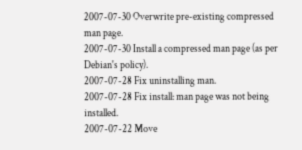2007-07-30 Overwrite pre-existing compressed man page.
2007-07-30 Install a compressed man page (as per Debian's policy).
2007-07-28 Fix uninstalling man.
2007-07-28 Fix install: man page was not being installed.
2007-07-22 Move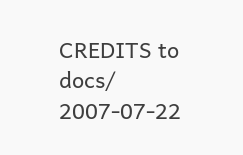CREDITS to docs/
2007-07-22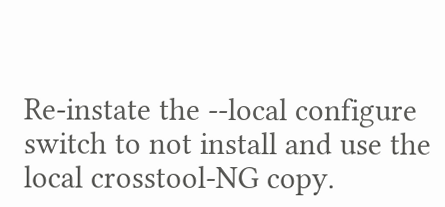Re-instate the --local configure switch to not install and use the local crosstool-NG copy.